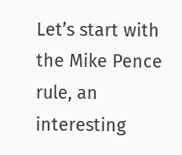Let’s start with the Mike Pence rule, an interesting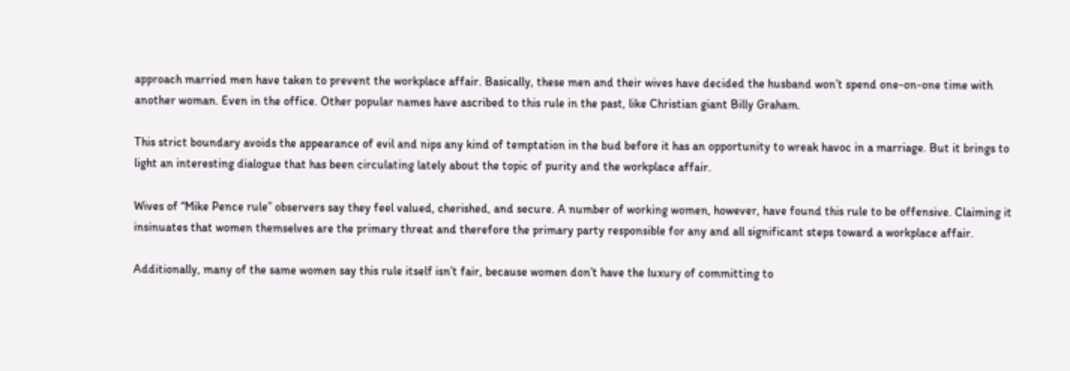approach married men have taken to prevent the workplace affair. Basically, these men and their wives have decided the husband won’t spend one-on-one time with another woman. Even in the office. Other popular names have ascribed to this rule in the past, like Christian giant Billy Graham.

This strict boundary avoids the appearance of evil and nips any kind of temptation in the bud before it has an opportunity to wreak havoc in a marriage. But it brings to light an interesting dialogue that has been circulating lately about the topic of purity and the workplace affair.

Wives of “Mike Pence rule” observers say they feel valued, cherished, and secure. A number of working women, however, have found this rule to be offensive. Claiming it insinuates that women themselves are the primary threat and therefore the primary party responsible for any and all significant steps toward a workplace affair.

Additionally, many of the same women say this rule itself isn’t fair, because women don’t have the luxury of committing to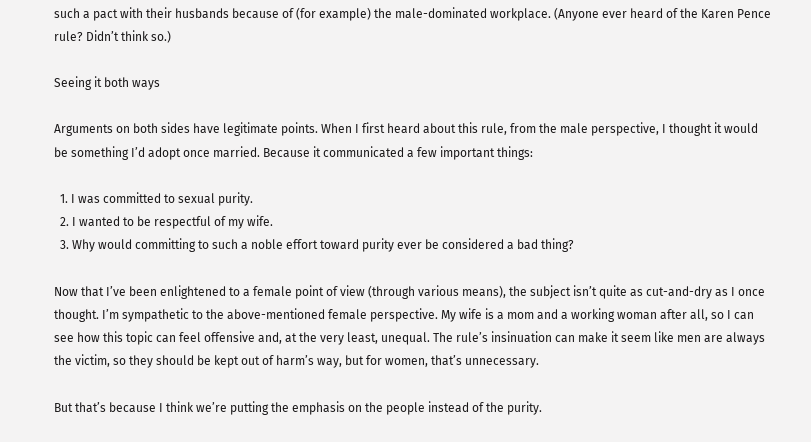such a pact with their husbands because of (for example) the male-dominated workplace. (Anyone ever heard of the Karen Pence rule? Didn’t think so.)

Seeing it both ways

Arguments on both sides have legitimate points. When I first heard about this rule, from the male perspective, I thought it would be something I’d adopt once married. Because it communicated a few important things:

  1. I was committed to sexual purity.
  2. I wanted to be respectful of my wife.
  3. Why would committing to such a noble effort toward purity ever be considered a bad thing?

Now that I’ve been enlightened to a female point of view (through various means), the subject isn’t quite as cut-and-dry as I once thought. I’m sympathetic to the above-mentioned female perspective. My wife is a mom and a working woman after all, so I can see how this topic can feel offensive and, at the very least, unequal. The rule’s insinuation can make it seem like men are always the victim, so they should be kept out of harm’s way, but for women, that’s unnecessary.

But that’s because I think we’re putting the emphasis on the people instead of the purity.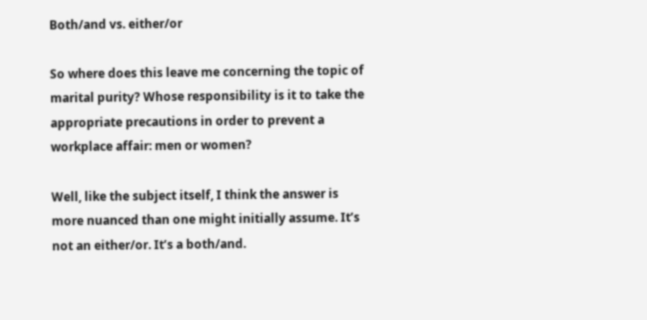Both/and vs. either/or

So where does this leave me concerning the topic of marital purity? Whose responsibility is it to take the appropriate precautions in order to prevent a workplace affair: men or women?

Well, like the subject itself, I think the answer is more nuanced than one might initially assume. It’s not an either/or. It’s a both/and.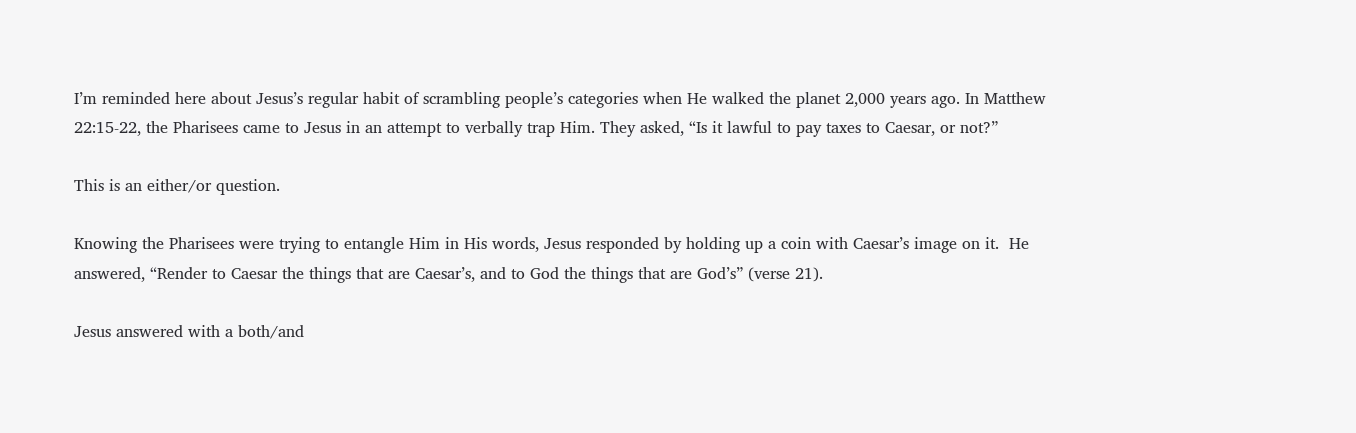I’m reminded here about Jesus’s regular habit of scrambling people’s categories when He walked the planet 2,000 years ago. In Matthew 22:15-22, the Pharisees came to Jesus in an attempt to verbally trap Him. They asked, “Is it lawful to pay taxes to Caesar, or not?”

This is an either/or question.

Knowing the Pharisees were trying to entangle Him in His words, Jesus responded by holding up a coin with Caesar’s image on it.  He answered, “Render to Caesar the things that are Caesar’s, and to God the things that are God’s” (verse 21).

Jesus answered with a both/and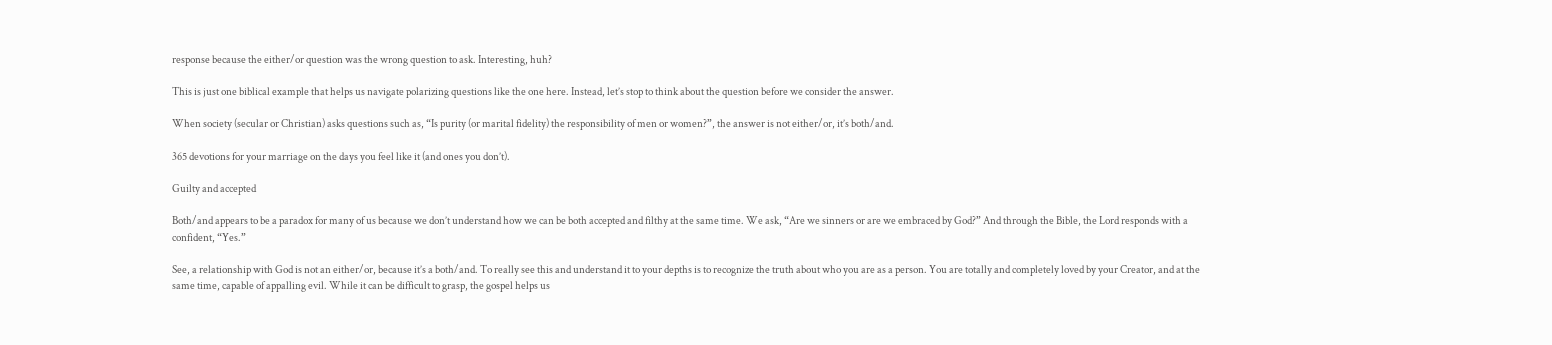response because the either/or question was the wrong question to ask. Interesting, huh?

This is just one biblical example that helps us navigate polarizing questions like the one here. Instead, let’s stop to think about the question before we consider the answer.

When society (secular or Christian) asks questions such as, “Is purity (or marital fidelity) the responsibility of men or women?”, the answer is not either/or, it’s both/and.

365 devotions for your marriage on the days you feel like it (and ones you don’t).

Guilty and accepted

Both/and appears to be a paradox for many of us because we don’t understand how we can be both accepted and filthy at the same time. We ask, “Are we sinners or are we embraced by God?” And through the Bible, the Lord responds with a confident, “Yes.”

See, a relationship with God is not an either/or, because it’s a both/and. To really see this and understand it to your depths is to recognize the truth about who you are as a person. You are totally and completely loved by your Creator, and at the same time, capable of appalling evil. While it can be difficult to grasp, the gospel helps us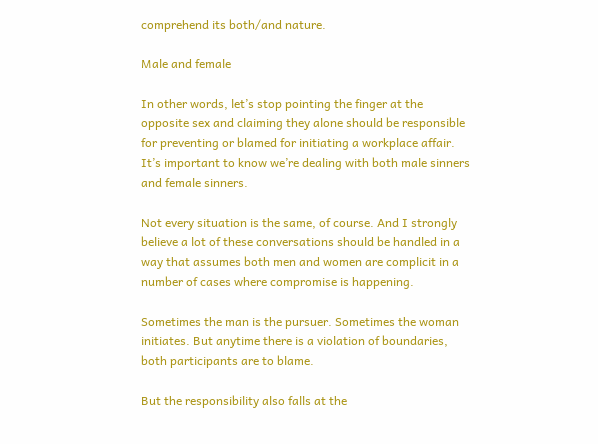comprehend its both/and nature.

Male and female

In other words, let’s stop pointing the finger at the opposite sex and claiming they alone should be responsible for preventing or blamed for initiating a workplace affair. It’s important to know we’re dealing with both male sinners and female sinners.

Not every situation is the same, of course. And I strongly believe a lot of these conversations should be handled in a way that assumes both men and women are complicit in a number of cases where compromise is happening.

Sometimes the man is the pursuer. Sometimes the woman initiates. But anytime there is a violation of boundaries, both participants are to blame.

But the responsibility also falls at the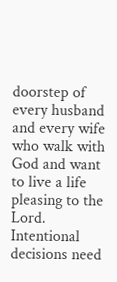doorstep of every husband and every wife who walk with God and want to live a life pleasing to the Lord. Intentional decisions need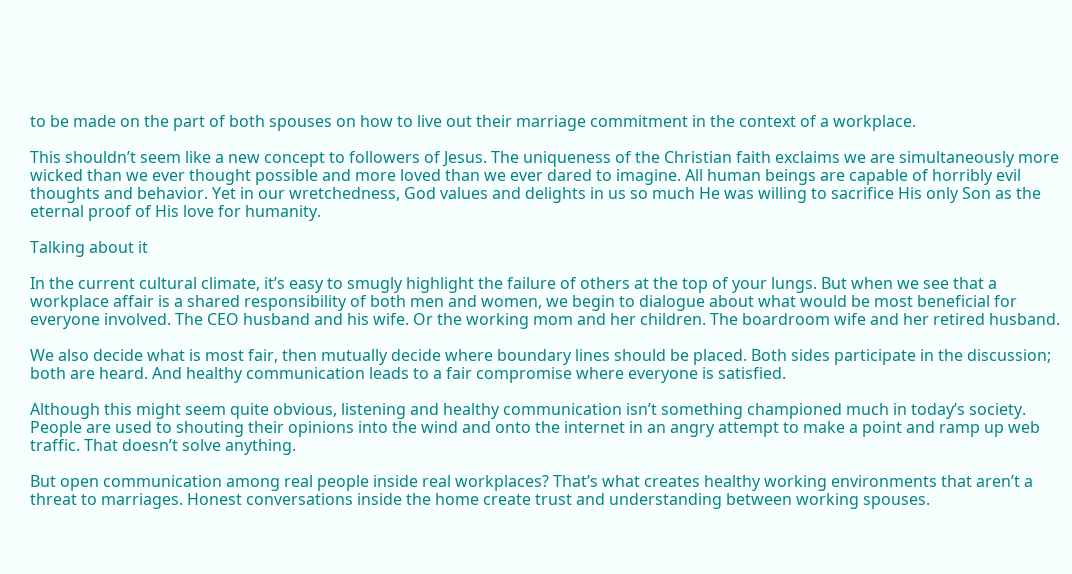to be made on the part of both spouses on how to live out their marriage commitment in the context of a workplace.

This shouldn’t seem like a new concept to followers of Jesus. The uniqueness of the Christian faith exclaims we are simultaneously more wicked than we ever thought possible and more loved than we ever dared to imagine. All human beings are capable of horribly evil thoughts and behavior. Yet in our wretchedness, God values and delights in us so much He was willing to sacrifice His only Son as the eternal proof of His love for humanity.

Talking about it

In the current cultural climate, it’s easy to smugly highlight the failure of others at the top of your lungs. But when we see that a workplace affair is a shared responsibility of both men and women, we begin to dialogue about what would be most beneficial for everyone involved. The CEO husband and his wife. Or the working mom and her children. The boardroom wife and her retired husband.

We also decide what is most fair, then mutually decide where boundary lines should be placed. Both sides participate in the discussion; both are heard. And healthy communication leads to a fair compromise where everyone is satisfied.

Although this might seem quite obvious, listening and healthy communication isn’t something championed much in today’s society. People are used to shouting their opinions into the wind and onto the internet in an angry attempt to make a point and ramp up web traffic. That doesn’t solve anything.

But open communication among real people inside real workplaces? That’s what creates healthy working environments that aren’t a threat to marriages. Honest conversations inside the home create trust and understanding between working spouses.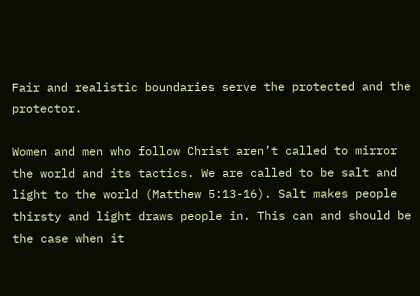Fair and realistic boundaries serve the protected and the protector.

Women and men who follow Christ aren’t called to mirror the world and its tactics. We are called to be salt and light to the world (Matthew 5:13-16). Salt makes people thirsty and light draws people in. This can and should be the case when it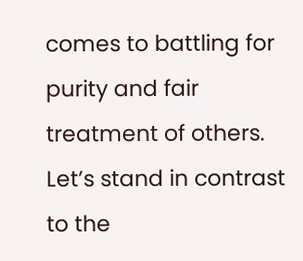comes to battling for purity and fair treatment of others. Let’s stand in contrast to the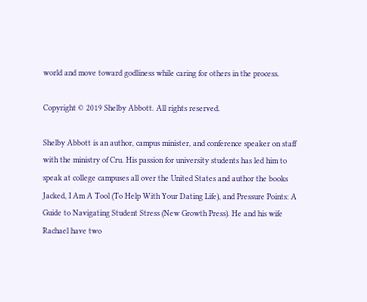world and move toward godliness while caring for others in the process.

Copyright © 2019 Shelby Abbott. All rights reserved.

Shelby Abbott is an author, campus minister, and conference speaker on staff with the ministry of Cru. His passion for university students has led him to speak at college campuses all over the United States and author the books Jacked, I Am A Tool (To Help With Your Dating Life), and Pressure Points: A Guide to Navigating Student Stress (New Growth Press). He and his wife Rachael have two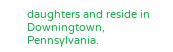daughters and reside in Downingtown, Pennsylvania.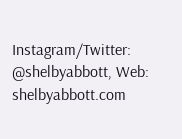Instagram/Twitter: @shelbyabbott, Web: shelbyabbott.com